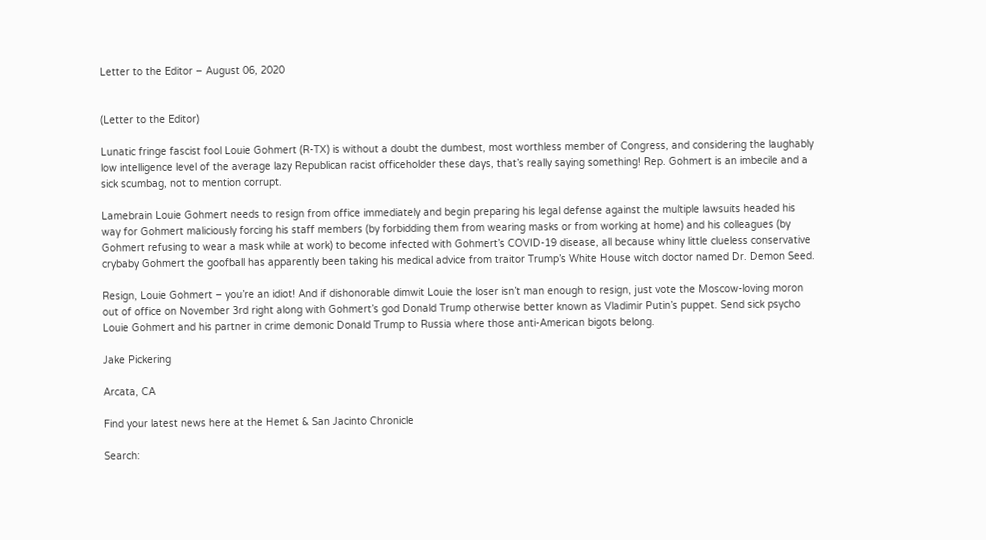Letter to the Editor – August 06, 2020


(Letter to the Editor)

Lunatic fringe fascist fool Louie Gohmert (R-TX) is without a doubt the dumbest, most worthless member of Congress, and considering the laughably low intelligence level of the average lazy Republican racist officeholder these days, that’s really saying something! Rep. Gohmert is an imbecile and a sick scumbag, not to mention corrupt.

Lamebrain Louie Gohmert needs to resign from office immediately and begin preparing his legal defense against the multiple lawsuits headed his way for Gohmert maliciously forcing his staff members (by forbidding them from wearing masks or from working at home) and his colleagues (by Gohmert refusing to wear a mask while at work) to become infected with Gohmert’s COVID-19 disease, all because whiny little clueless conservative crybaby Gohmert the goofball has apparently been taking his medical advice from traitor Trump’s White House witch doctor named Dr. Demon Seed.

Resign, Louie Gohmert – you’re an idiot! And if dishonorable dimwit Louie the loser isn’t man enough to resign, just vote the Moscow-loving moron out of office on November 3rd right along with Gohmert’s god Donald Trump otherwise better known as Vladimir Putin’s puppet. Send sick psycho Louie Gohmert and his partner in crime demonic Donald Trump to Russia where those anti-American bigots belong.

Jake Pickering

Arcata, CA

Find your latest news here at the Hemet & San Jacinto Chronicle

Search: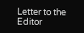Letter to the Editor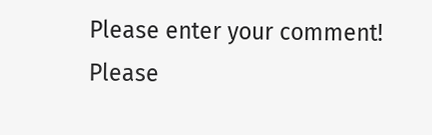Please enter your comment!
Please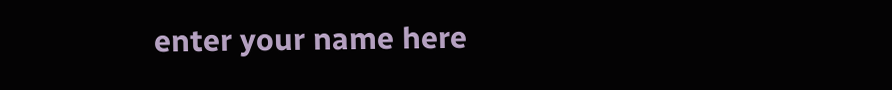enter your name here